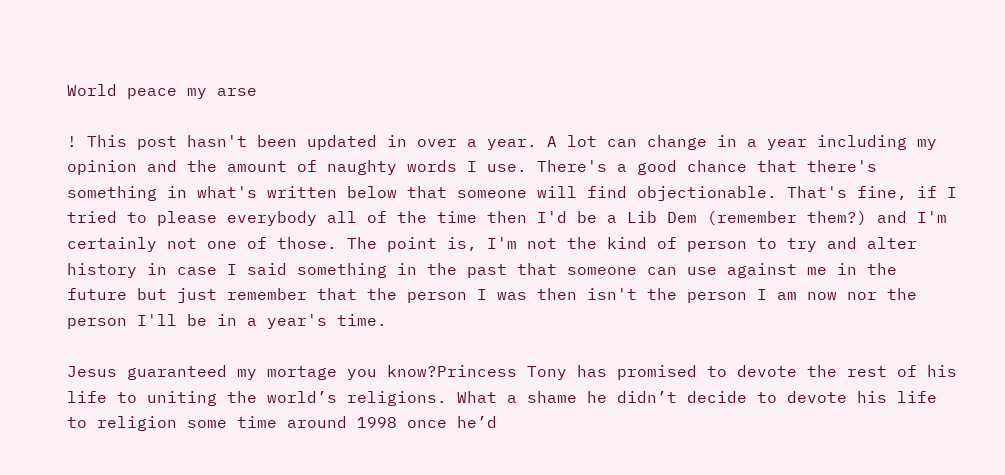World peace my arse

! This post hasn't been updated in over a year. A lot can change in a year including my opinion and the amount of naughty words I use. There's a good chance that there's something in what's written below that someone will find objectionable. That's fine, if I tried to please everybody all of the time then I'd be a Lib Dem (remember them?) and I'm certainly not one of those. The point is, I'm not the kind of person to try and alter history in case I said something in the past that someone can use against me in the future but just remember that the person I was then isn't the person I am now nor the person I'll be in a year's time.

Jesus guaranteed my mortage you know?Princess Tony has promised to devote the rest of his life to uniting the world’s religions. What a shame he didn’t decide to devote his life to religion some time around 1998 once he’d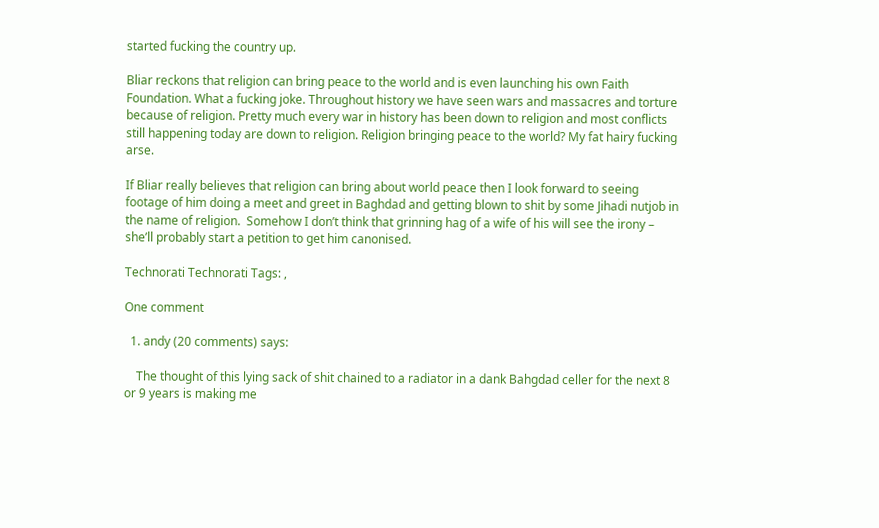started fucking the country up.

Bliar reckons that religion can bring peace to the world and is even launching his own Faith Foundation. What a fucking joke. Throughout history we have seen wars and massacres and torture because of religion. Pretty much every war in history has been down to religion and most conflicts still happening today are down to religion. Religion bringing peace to the world? My fat hairy fucking arse.

If Bliar really believes that religion can bring about world peace then I look forward to seeing footage of him doing a meet and greet in Baghdad and getting blown to shit by some Jihadi nutjob in the name of religion.  Somehow I don’t think that grinning hag of a wife of his will see the irony – she’ll probably start a petition to get him canonised.

Technorati Technorati Tags: ,

One comment

  1. andy (20 comments) says:

    The thought of this lying sack of shit chained to a radiator in a dank Bahgdad celler for the next 8 or 9 years is making me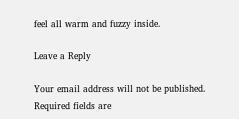feel all warm and fuzzy inside.

Leave a Reply

Your email address will not be published. Required fields are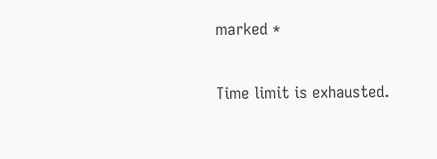marked *

Time limit is exhausted.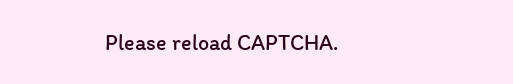Please reload CAPTCHA.